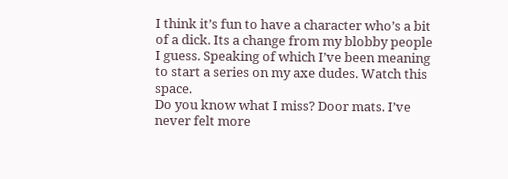I think it’s fun to have a character who’s a bit of a dick. Its a change from my blobby people I guess. Speaking of which I’ve been meaning to start a series on my axe dudes. Watch this space.
Do you know what I miss? Door mats. I’ve never felt more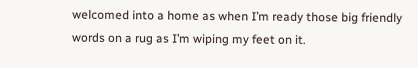welcomed into a home as when I’m ready those big friendly words on a rug as I’m wiping my feet on it.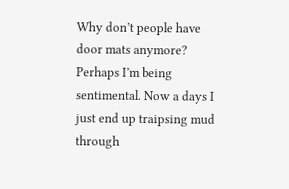Why don’t people have door mats anymore? Perhaps I’m being sentimental. Now a days I just end up traipsing mud through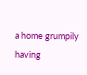a home grumpily having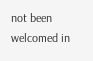not been welcomed in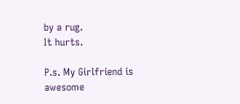by a rug.
It hurts.

P.s. My Girlfriend is awesome